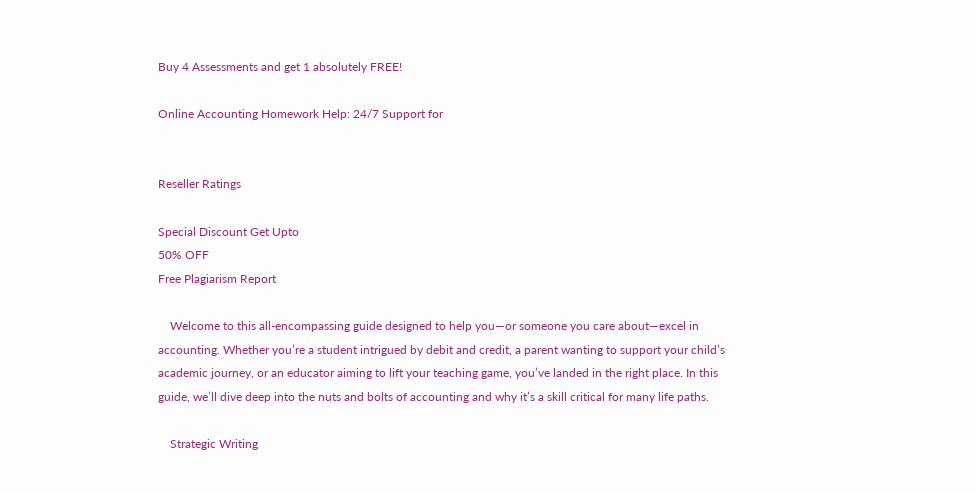Buy 4 Assessments and get 1 absolutely FREE!

Online Accounting Homework Help: 24/7 Support for


Reseller Ratings

Special Discount Get Upto
50% OFF
Free Plagiarism Report

    Welcome to this all-encompassing guide designed to help you—or someone you care about—excel in accounting. Whether you’re a student intrigued by debit and credit, a parent wanting to support your child’s academic journey, or an educator aiming to lift your teaching game, you’ve landed in the right place. In this guide, we’ll dive deep into the nuts and bolts of accounting and why it’s a skill critical for many life paths.

    Strategic Writing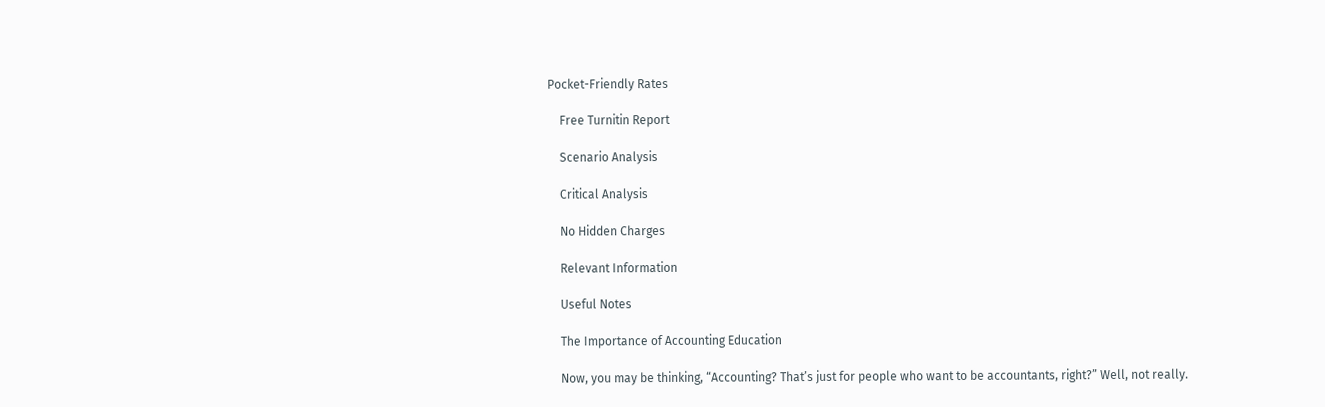Pocket-Friendly Rates

    Free Turnitin Report

    Scenario Analysis

    Critical Analysis

    No Hidden Charges

    Relevant Information

    Useful Notes

    The Importance of Accounting Education

    Now, you may be thinking, “Accounting? That’s just for people who want to be accountants, right?” Well, not really.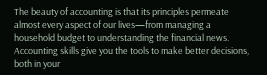The beauty of accounting is that its principles permeate almost every aspect of our lives—from managing a household budget to understanding the financial news. Accounting skills give you the tools to make better decisions, both in your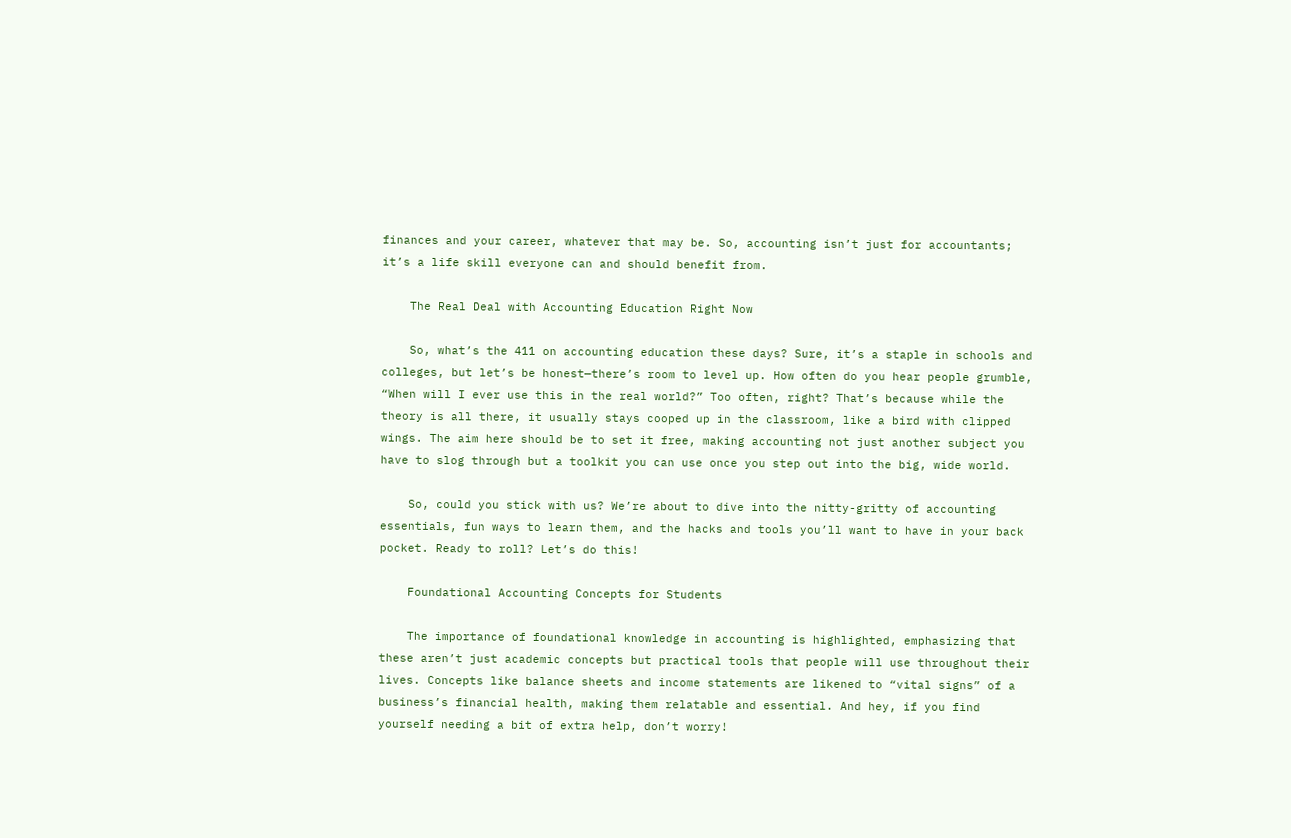finances and your career, whatever that may be. So, accounting isn’t just for accountants; it’s a life skill everyone can and should benefit from.

    The Real Deal with Accounting Education Right Now

    So, what’s the 411 on accounting education these days? Sure, it’s a staple in schools and colleges, but let’s be honest—there’s room to level up. How often do you hear people grumble, “When will I ever use this in the real world?” Too often, right? That’s because while the theory is all there, it usually stays cooped up in the classroom, like a bird with clipped wings. The aim here should be to set it free, making accounting not just another subject you have to slog through but a toolkit you can use once you step out into the big, wide world.

    So, could you stick with us? We’re about to dive into the nitty-gritty of accounting essentials, fun ways to learn them, and the hacks and tools you’ll want to have in your back pocket. Ready to roll? Let’s do this!

    Foundational Accounting Concepts for Students

    The importance of foundational knowledge in accounting is highlighted, emphasizing that these aren’t just academic concepts but practical tools that people will use throughout their lives. Concepts like balance sheets and income statements are likened to “vital signs” of a business’s financial health, making them relatable and essential. And hey, if you find yourself needing a bit of extra help, don’t worry!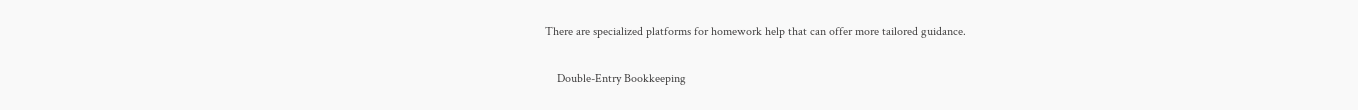There are specialized platforms for homework help that can offer more tailored guidance.

    Double-Entry Bookkeeping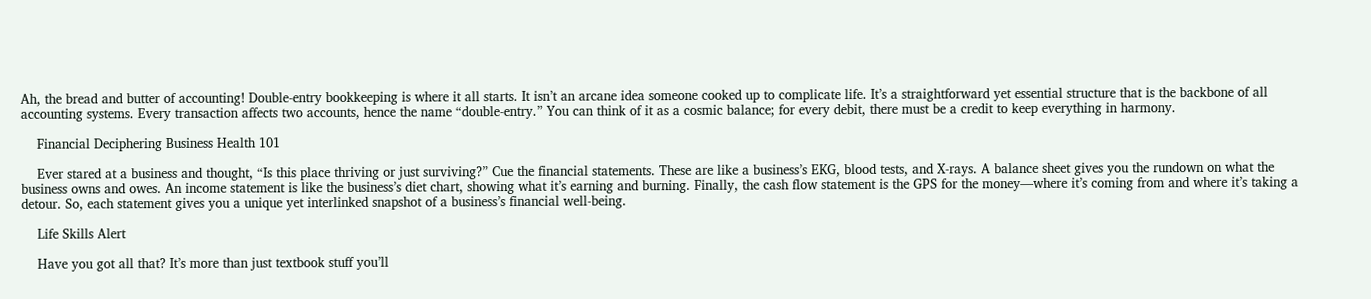Ah, the bread and butter of accounting! Double-entry bookkeeping is where it all starts. It isn’t an arcane idea someone cooked up to complicate life. It’s a straightforward yet essential structure that is the backbone of all accounting systems. Every transaction affects two accounts, hence the name “double-entry.” You can think of it as a cosmic balance; for every debit, there must be a credit to keep everything in harmony.

    Financial Deciphering Business Health 101

    Ever stared at a business and thought, “Is this place thriving or just surviving?” Cue the financial statements. These are like a business’s EKG, blood tests, and X-rays. A balance sheet gives you the rundown on what the business owns and owes. An income statement is like the business’s diet chart, showing what it’s earning and burning. Finally, the cash flow statement is the GPS for the money—where it’s coming from and where it’s taking a detour. So, each statement gives you a unique yet interlinked snapshot of a business’s financial well-being.

    Life Skills Alert

    Have you got all that? It’s more than just textbook stuff you’ll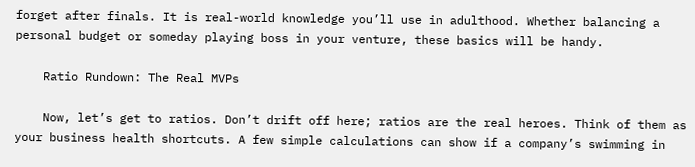forget after finals. It is real-world knowledge you’ll use in adulthood. Whether balancing a personal budget or someday playing boss in your venture, these basics will be handy.

    Ratio Rundown: The Real MVPs

    Now, let’s get to ratios. Don’t drift off here; ratios are the real heroes. Think of them as your business health shortcuts. A few simple calculations can show if a company’s swimming in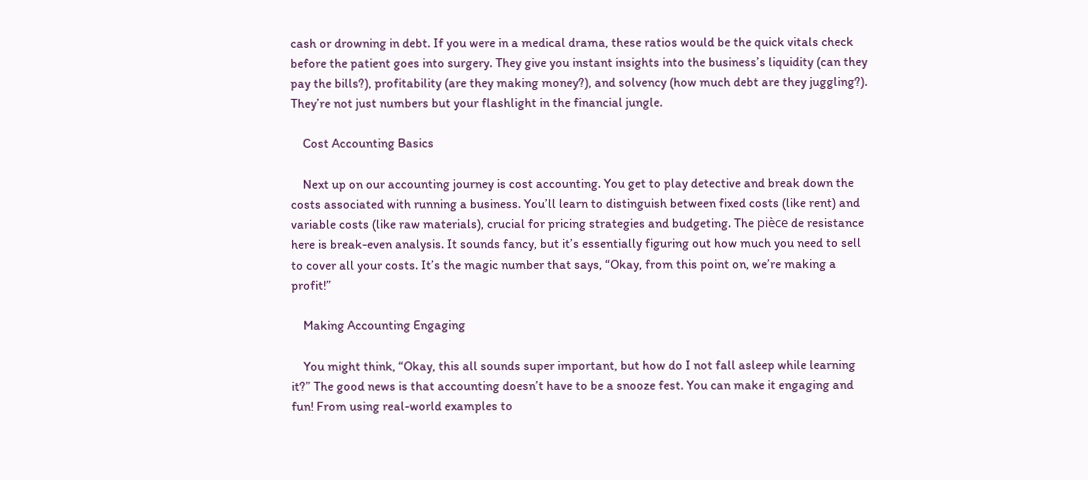cash or drowning in debt. If you were in a medical drama, these ratios would be the quick vitals check before the patient goes into surgery. They give you instant insights into the business’s liquidity (can they pay the bills?), profitability (are they making money?), and solvency (how much debt are they juggling?). They’re not just numbers but your flashlight in the financial jungle.

    Cost Accounting Basics

    Next up on our accounting journey is cost accounting. You get to play detective and break down the costs associated with running a business. You’ll learn to distinguish between fixed costs (like rent) and variable costs (like raw materials), crucial for pricing strategies and budgeting. The pièce de resistance here is break-even analysis. It sounds fancy, but it’s essentially figuring out how much you need to sell to cover all your costs. It’s the magic number that says, “Okay, from this point on, we’re making a profit!”

    Making Accounting Engaging

    You might think, “Okay, this all sounds super important, but how do I not fall asleep while learning it?” The good news is that accounting doesn’t have to be a snooze fest. You can make it engaging and fun! From using real-world examples to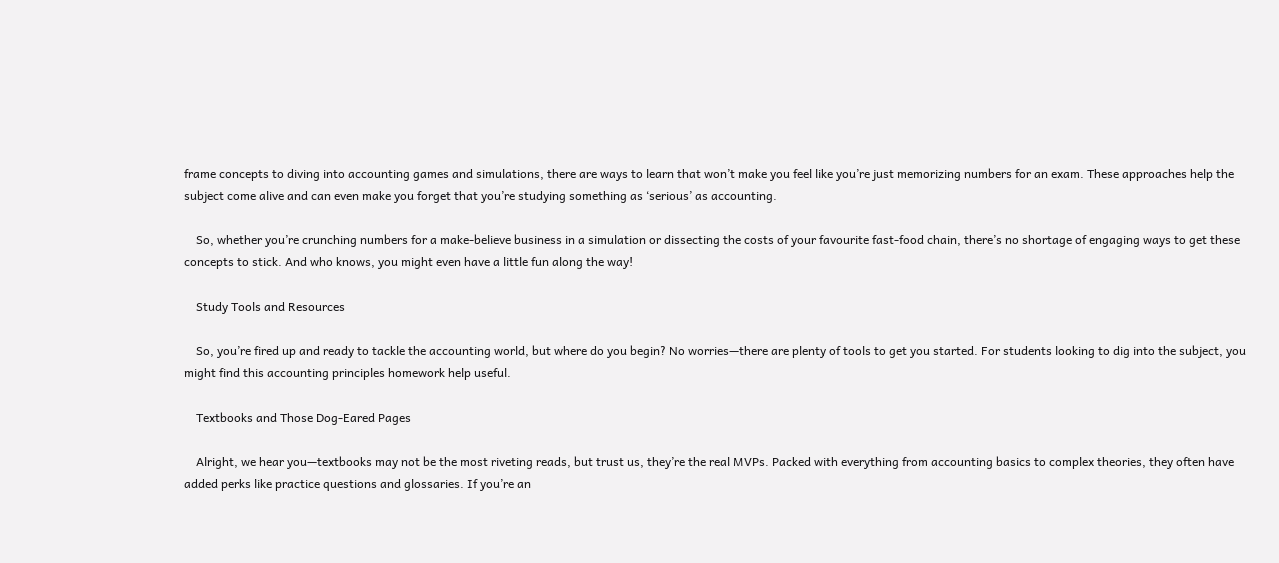frame concepts to diving into accounting games and simulations, there are ways to learn that won’t make you feel like you’re just memorizing numbers for an exam. These approaches help the subject come alive and can even make you forget that you’re studying something as ‘serious’ as accounting.

    So, whether you’re crunching numbers for a make-believe business in a simulation or dissecting the costs of your favourite fast-food chain, there’s no shortage of engaging ways to get these concepts to stick. And who knows, you might even have a little fun along the way!

    Study Tools and Resources

    So, you’re fired up and ready to tackle the accounting world, but where do you begin? No worries—there are plenty of tools to get you started. For students looking to dig into the subject, you might find this accounting principles homework help useful.

    Textbooks and Those Dog-Eared Pages

    Alright, we hear you—textbooks may not be the most riveting reads, but trust us, they’re the real MVPs. Packed with everything from accounting basics to complex theories, they often have added perks like practice questions and glossaries. If you’re an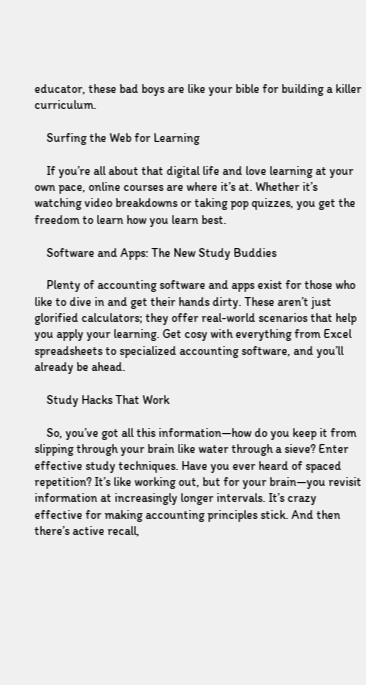educator, these bad boys are like your bible for building a killer curriculum.

    Surfing the Web for Learning

    If you’re all about that digital life and love learning at your own pace, online courses are where it’s at. Whether it’s watching video breakdowns or taking pop quizzes, you get the freedom to learn how you learn best.

    Software and Apps: The New Study Buddies

    Plenty of accounting software and apps exist for those who like to dive in and get their hands dirty. These aren’t just glorified calculators; they offer real-world scenarios that help you apply your learning. Get cosy with everything from Excel spreadsheets to specialized accounting software, and you’ll already be ahead.

    Study Hacks That Work

    So, you’ve got all this information—how do you keep it from slipping through your brain like water through a sieve? Enter effective study techniques. Have you ever heard of spaced repetition? It’s like working out, but for your brain—you revisit information at increasingly longer intervals. It’s crazy effective for making accounting principles stick. And then there’s active recall,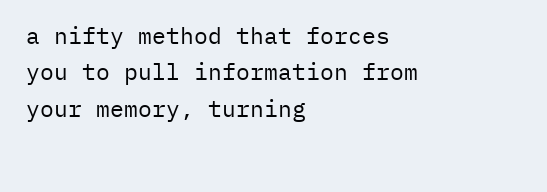a nifty method that forces you to pull information from your memory, turning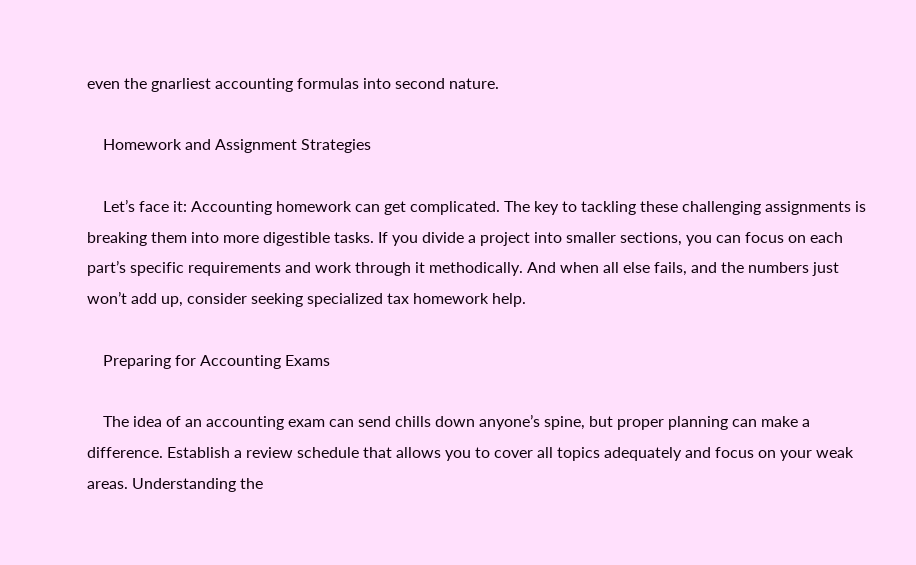even the gnarliest accounting formulas into second nature.

    Homework and Assignment Strategies

    Let’s face it: Accounting homework can get complicated. The key to tackling these challenging assignments is breaking them into more digestible tasks. If you divide a project into smaller sections, you can focus on each part’s specific requirements and work through it methodically. And when all else fails, and the numbers just won’t add up, consider seeking specialized tax homework help.

    Preparing for Accounting Exams

    The idea of an accounting exam can send chills down anyone’s spine, but proper planning can make a difference. Establish a review schedule that allows you to cover all topics adequately and focus on your weak areas. Understanding the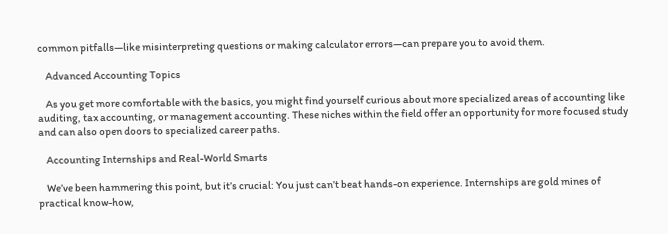common pitfalls—like misinterpreting questions or making calculator errors—can prepare you to avoid them.

    Advanced Accounting Topics

    As you get more comfortable with the basics, you might find yourself curious about more specialized areas of accounting like auditing, tax accounting, or management accounting. These niches within the field offer an opportunity for more focused study and can also open doors to specialized career paths.

    Accounting Internships and Real-World Smarts

    We’ve been hammering this point, but it’s crucial: You just can’t beat hands-on experience. Internships are gold mines of practical know-how,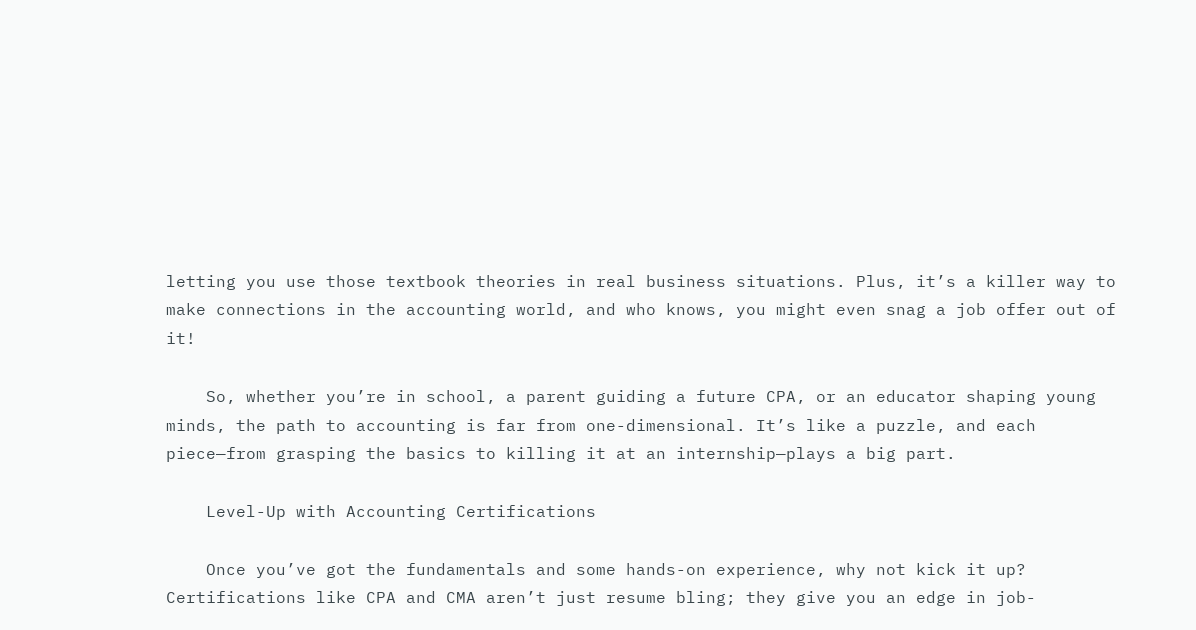letting you use those textbook theories in real business situations. Plus, it’s a killer way to make connections in the accounting world, and who knows, you might even snag a job offer out of it!

    So, whether you’re in school, a parent guiding a future CPA, or an educator shaping young minds, the path to accounting is far from one-dimensional. It’s like a puzzle, and each piece—from grasping the basics to killing it at an internship—plays a big part.

    Level-Up with Accounting Certifications

    Once you’ve got the fundamentals and some hands-on experience, why not kick it up? Certifications like CPA and CMA aren’t just resume bling; they give you an edge in job-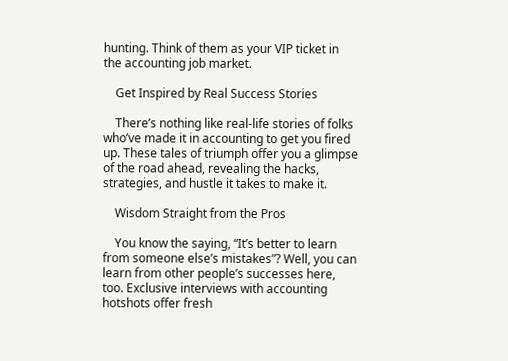hunting. Think of them as your VIP ticket in the accounting job market.

    Get Inspired by Real Success Stories

    There’s nothing like real-life stories of folks who’ve made it in accounting to get you fired up. These tales of triumph offer you a glimpse of the road ahead, revealing the hacks, strategies, and hustle it takes to make it.

    Wisdom Straight from the Pros

    You know the saying, “It’s better to learn from someone else’s mistakes”? Well, you can learn from other people’s successes here, too. Exclusive interviews with accounting hotshots offer fresh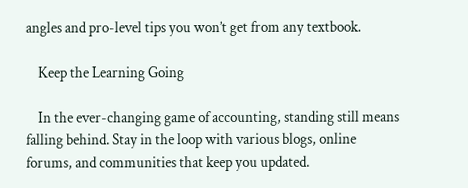angles and pro-level tips you won’t get from any textbook.

    Keep the Learning Going

    In the ever-changing game of accounting, standing still means falling behind. Stay in the loop with various blogs, online forums, and communities that keep you updated.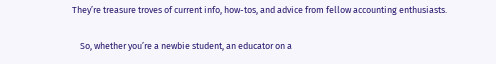They’re treasure troves of current info, how-tos, and advice from fellow accounting enthusiasts.

    So, whether you’re a newbie student, an educator on a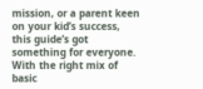mission, or a parent keen on your kid’s success, this guide’s got something for everyone. With the right mix of basic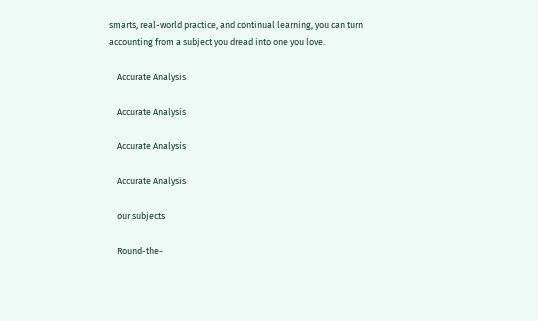smarts, real-world practice, and continual learning, you can turn accounting from a subject you dread into one you love.

    Accurate Analysis

    Accurate Analysis

    Accurate Analysis

    Accurate Analysis

    our subjects

    Round-the-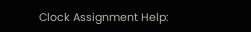Clock Assignment Help: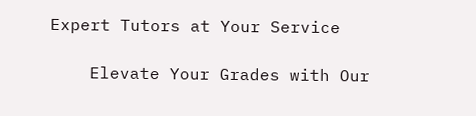Expert Tutors at Your Service

    Elevate Your Grades with Our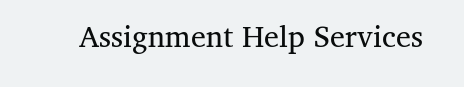Assignment Help Services